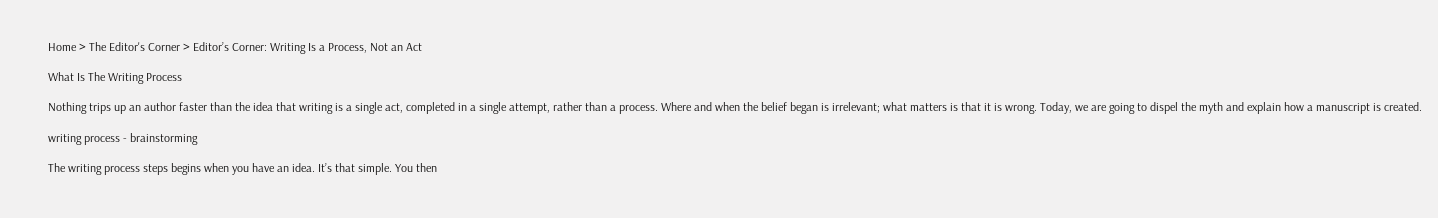Home > The Editor's Corner > Editor’s Corner: Writing Is a Process, Not an Act

What Is The Writing Process

Nothing trips up an author faster than the idea that writing is a single act, completed in a single attempt, rather than a process. Where and when the belief began is irrelevant; what matters is that it is wrong. Today, we are going to dispel the myth and explain how a manuscript is created.

writing process - brainstorming

The writing process steps begins when you have an idea. It’s that simple. You then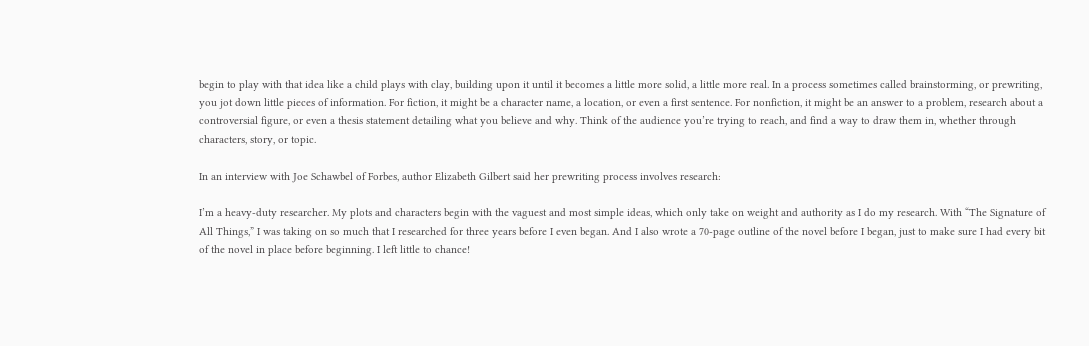begin to play with that idea like a child plays with clay, building upon it until it becomes a little more solid, a little more real. In a process sometimes called brainstorming, or prewriting, you jot down little pieces of information. For fiction, it might be a character name, a location, or even a first sentence. For nonfiction, it might be an answer to a problem, research about a controversial figure, or even a thesis statement detailing what you believe and why. Think of the audience you’re trying to reach, and find a way to draw them in, whether through characters, story, or topic.

In an interview with Joe Schawbel of Forbes, author Elizabeth Gilbert said her prewriting process involves research:

I’m a heavy-duty researcher. My plots and characters begin with the vaguest and most simple ideas, which only take on weight and authority as I do my research. With “The Signature of All Things,” I was taking on so much that I researched for three years before I even began. And I also wrote a 70-page outline of the novel before I began, just to make sure I had every bit of the novel in place before beginning. I left little to chance!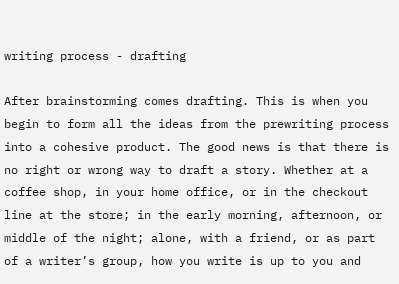writing process - drafting

After brainstorming comes drafting. This is when you begin to form all the ideas from the prewriting process into a cohesive product. The good news is that there is no right or wrong way to draft a story. Whether at a coffee shop, in your home office, or in the checkout line at the store; in the early morning, afternoon, or middle of the night; alone, with a friend, or as part of a writer’s group, how you write is up to you and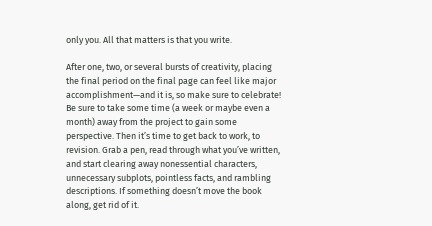only you. All that matters is that you write.

After one, two, or several bursts of creativity, placing the final period on the final page can feel like major accomplishment—and it is, so make sure to celebrate! Be sure to take some time (a week or maybe even a month) away from the project to gain some perspective. Then it’s time to get back to work, to revision. Grab a pen, read through what you’ve written, and start clearing away nonessential characters, unnecessary subplots, pointless facts, and rambling descriptions. If something doesn’t move the book along, get rid of it.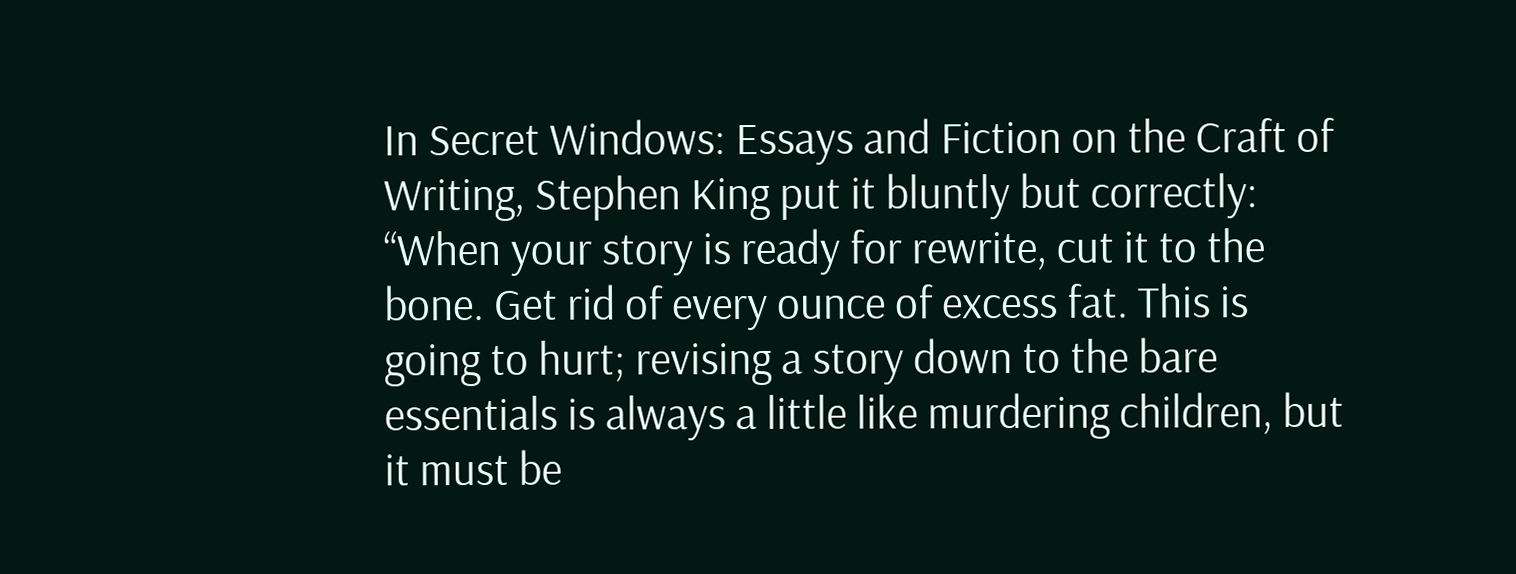In Secret Windows: Essays and Fiction on the Craft of Writing, Stephen King put it bluntly but correctly: “When your story is ready for rewrite, cut it to the bone. Get rid of every ounce of excess fat. This is going to hurt; revising a story down to the bare essentials is always a little like murdering children, but it must be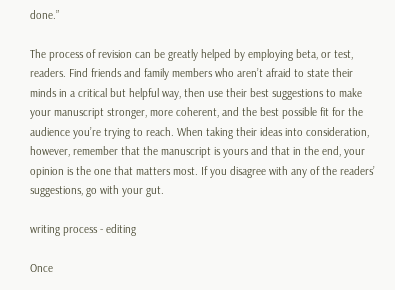done.”

The process of revision can be greatly helped by employing beta, or test, readers. Find friends and family members who aren’t afraid to state their minds in a critical but helpful way, then use their best suggestions to make your manuscript stronger, more coherent, and the best possible fit for the audience you’re trying to reach. When taking their ideas into consideration, however, remember that the manuscript is yours and that in the end, your opinion is the one that matters most. If you disagree with any of the readers’ suggestions, go with your gut.

writing process - editing

Once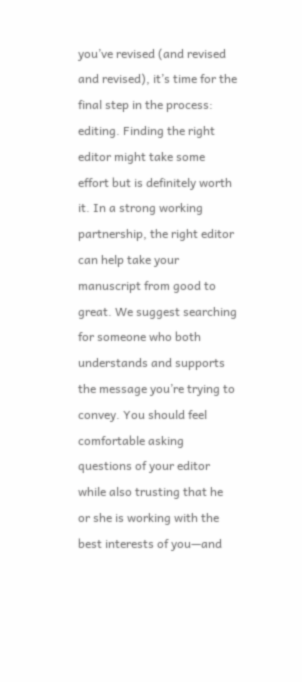you’ve revised (and revised and revised), it’s time for the final step in the process: editing. Finding the right editor might take some effort but is definitely worth it. In a strong working partnership, the right editor can help take your manuscript from good to great. We suggest searching for someone who both understands and supports the message you’re trying to convey. You should feel comfortable asking questions of your editor while also trusting that he or she is working with the best interests of you—and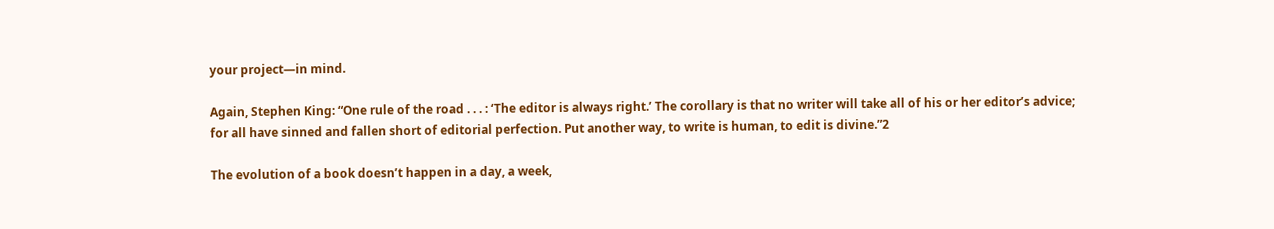your project—in mind.

Again, Stephen King: “One rule of the road . . . : ‘The editor is always right.’ The corollary is that no writer will take all of his or her editor’s advice; for all have sinned and fallen short of editorial perfection. Put another way, to write is human, to edit is divine.”2

The evolution of a book doesn’t happen in a day, a week,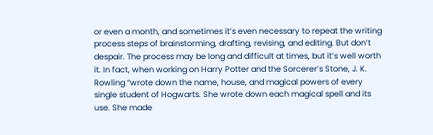or even a month, and sometimes it’s even necessary to repeat the writing process steps of brainstorming, drafting, revising, and editing. But don’t despair. The process may be long and difficult at times, but it’s well worth it. In fact, when working on Harry Potter and the Sorcerer’s Stone, J. K. Rowling “wrote down the name, house, and magical powers of every single student of Hogwarts. She wrote down each magical spell and its use. She made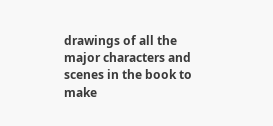drawings of all the major characters and scenes in the book to make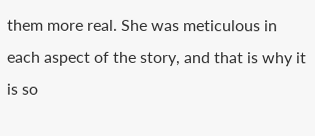them more real. She was meticulous in each aspect of the story, and that is why it is so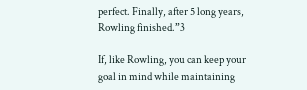perfect. Finally, after 5 long years, Rowling finished.”3

If, like Rowling, you can keep your goal in mind while maintaining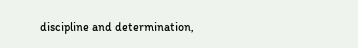discipline and determination,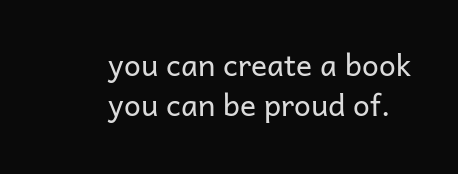you can create a book you can be proud of.